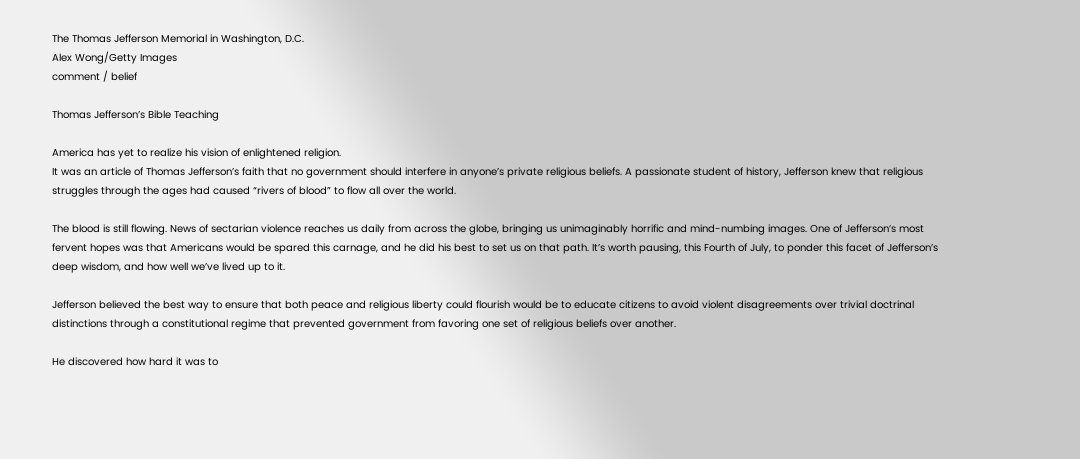The Thomas Jefferson Memorial in Washington, D.C.
Alex Wong/Getty Images
comment / belief

Thomas Jefferson’s Bible Teaching

America has yet to realize his vision of enlightened religion.
It was an article of Thomas Jefferson’s faith that no government should interfere in anyone’s private religious beliefs. A passionate student of history, Jefferson knew that religious struggles through the ages had caused “rivers of blood” to flow all over the world.

The blood is still flowing. News of sectarian violence reaches us daily from across the globe, bringing us unimaginably horrific and mind-numbing images. One of Jefferson’s most fervent hopes was that Americans would be spared this carnage, and he did his best to set us on that path. It’s worth pausing, this Fourth of July, to ponder this facet of Jefferson’s deep wisdom, and how well we’ve lived up to it.

Jefferson believed the best way to ensure that both peace and religious liberty could flourish would be to educate citizens to avoid violent disagreements over trivial doctrinal distinctions through a constitutional regime that prevented government from favoring one set of religious beliefs over another.

He discovered how hard it was to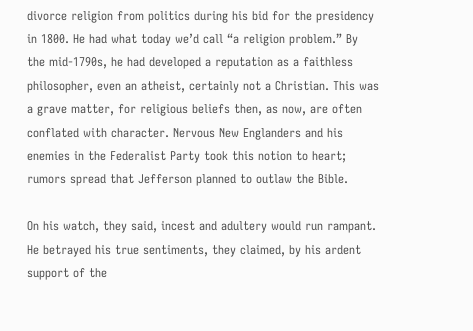divorce religion from politics during his bid for the presidency in 1800. He had what today we’d call “a religion problem.” By the mid-1790s, he had developed a reputation as a faithless philosopher, even an atheist, certainly not a Christian. This was a grave matter, for religious beliefs then, as now, are often conflated with character. Nervous New Englanders and his enemies in the Federalist Party took this notion to heart; rumors spread that Jefferson planned to outlaw the Bible.

On his watch, they said, incest and adultery would run rampant. He betrayed his true sentiments, they claimed, by his ardent support of the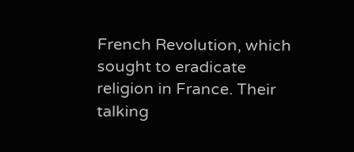French Revolution, which sought to eradicate religion in France. Their talking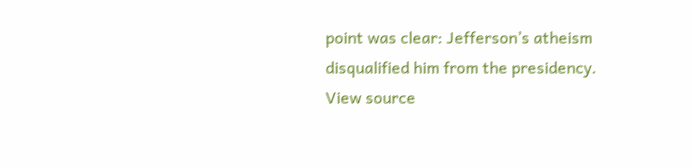point was clear: Jefferson’s atheism disqualified him from the presidency.
View source